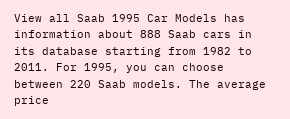View all Saab 1995 Car Models has information about 888 Saab cars in its database starting from 1982 to 2011. For 1995, you can choose between 220 Saab models. The average price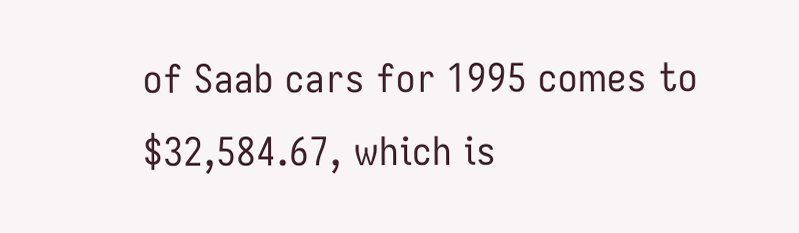of Saab cars for 1995 comes to $32,584.67, which is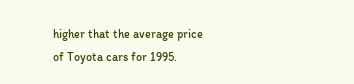higher that the average price of Toyota cars for 1995.